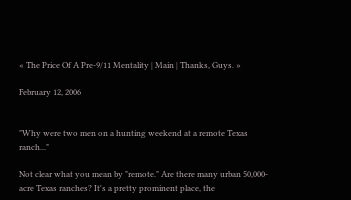« The Price Of A Pre-9/11 Mentality | Main | Thanks, Guys. »

February 12, 2006


"Why were two men on a hunting weekend at a remote Texas ranch..."

Not clear what you mean by "remote." Are there many urban 50,000-acre Texas ranches? It's a pretty prominent place, the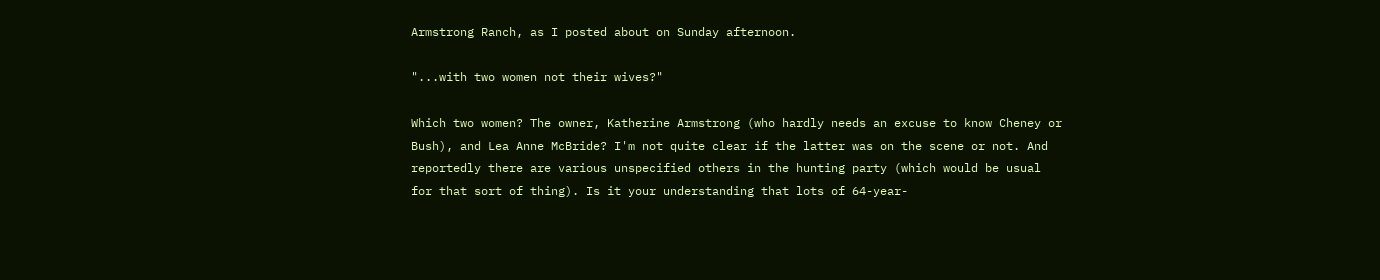Armstrong Ranch, as I posted about on Sunday afternoon.

"...with two women not their wives?"

Which two women? The owner, Katherine Armstrong (who hardly needs an excuse to know Cheney or Bush), and Lea Anne McBride? I'm not quite clear if the latter was on the scene or not. And reportedly there are various unspecified others in the hunting party (which would be usual for that sort of thing). Is it your understanding that lots of 64-year-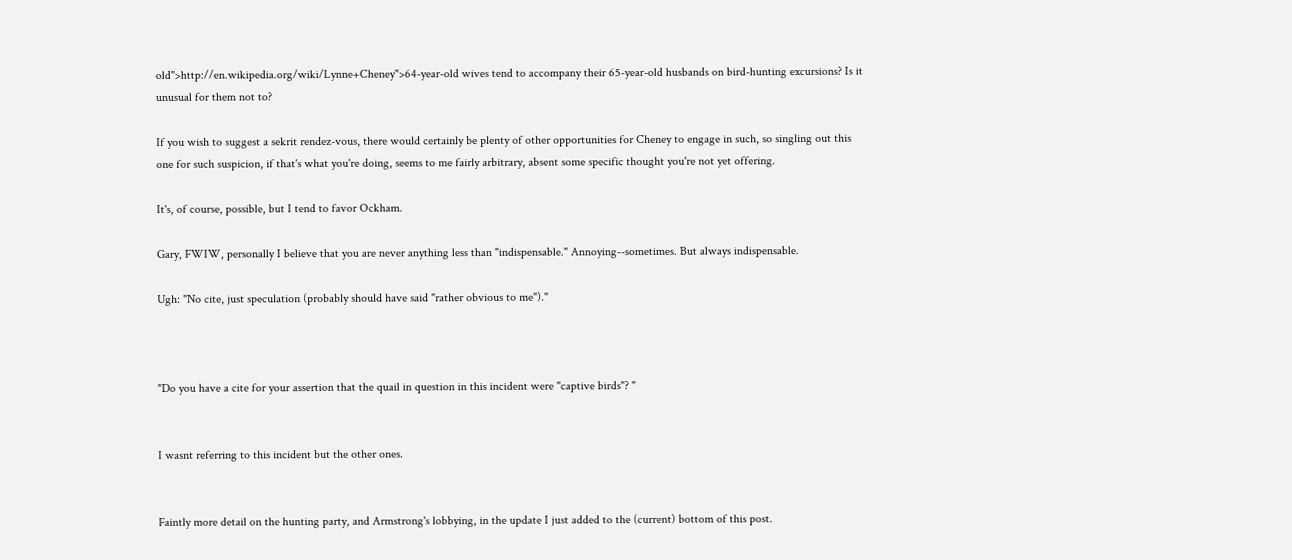old">http://en.wikipedia.org/wiki/Lynne+Cheney">64-year-old wives tend to accompany their 65-year-old husbands on bird-hunting excursions? Is it unusual for them not to?

If you wish to suggest a sekrit rendez-vous, there would certainly be plenty of other opportunities for Cheney to engage in such, so singling out this one for such suspicion, if that's what you're doing, seems to me fairly arbitrary, absent some specific thought you're not yet offering.

It's, of course, possible, but I tend to favor Ockham.

Gary, FWIW, personally I believe that you are never anything less than "indispensable." Annoying--sometimes. But always indispensable.

Ugh: "No cite, just speculation (probably should have said "rather obvious to me")."



"Do you have a cite for your assertion that the quail in question in this incident were "captive birds"? "


I wasnt referring to this incident but the other ones.


Faintly more detail on the hunting party, and Armstrong's lobbying, in the update I just added to the (current) bottom of this post.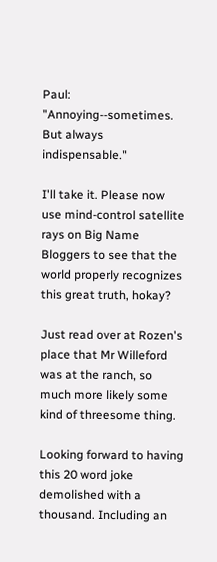Paul: "Annoying--sometimes. But always indispensable."

I'll take it. Please now use mind-control satellite rays on Big Name Bloggers to see that the world properly recognizes this great truth, hokay?

Just read over at Rozen's place that Mr Willeford was at the ranch, so much more likely some kind of threesome thing.

Looking forward to having this 20 word joke demolished with a thousand. Including an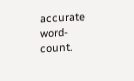accurate word-count.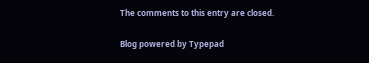The comments to this entry are closed.

Blog powered by Typepad